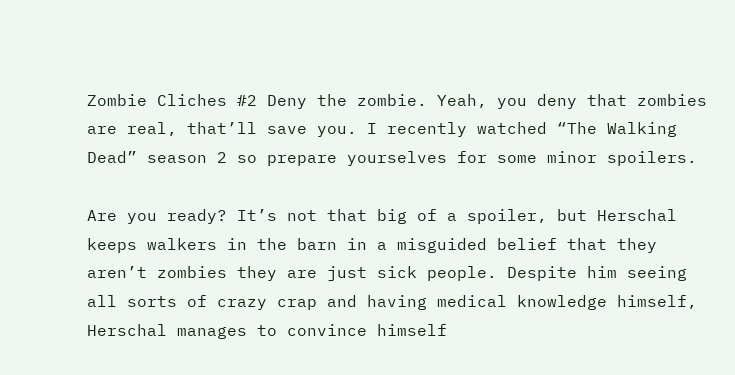Zombie Cliches #2 Deny the zombie. Yeah, you deny that zombies are real, that’ll save you. I recently watched “The Walking Dead” season 2 so prepare yourselves for some minor spoilers.

Are you ready? It’s not that big of a spoiler, but Herschal keeps walkers in the barn in a misguided belief that they aren’t zombies they are just sick people. Despite him seeing all sorts of crazy crap and having medical knowledge himself, Herschal manages to convince himself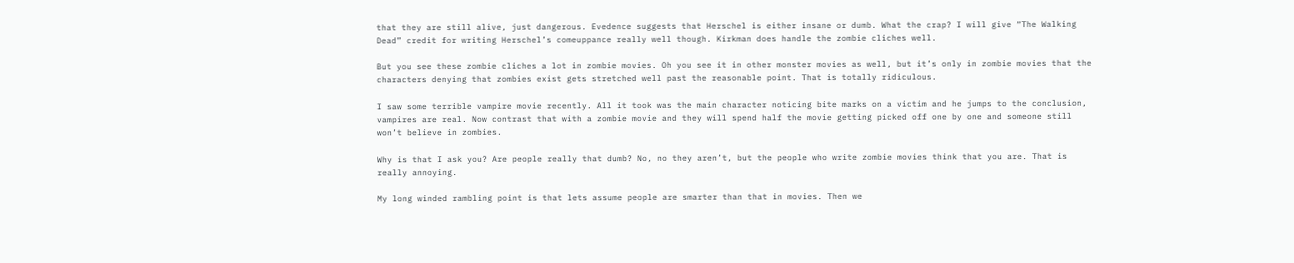that they are still alive, just dangerous. Evedence suggests that Herschel is either insane or dumb. What the crap? I will give “The Walking Dead” credit for writing Herschel’s comeuppance really well though. Kirkman does handle the zombie cliches well.

But you see these zombie cliches a lot in zombie movies. Oh you see it in other monster movies as well, but it’s only in zombie movies that the characters denying that zombies exist gets stretched well past the reasonable point. That is totally ridiculous.

I saw some terrible vampire movie recently. All it took was the main character noticing bite marks on a victim and he jumps to the conclusion, vampires are real. Now contrast that with a zombie movie and they will spend half the movie getting picked off one by one and someone still won’t believe in zombies.

Why is that I ask you? Are people really that dumb? No, no they aren’t, but the people who write zombie movies think that you are. That is really annoying.

My long winded rambling point is that lets assume people are smarter than that in movies. Then we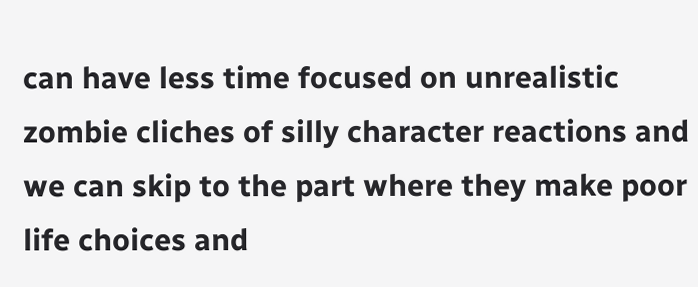can have less time focused on unrealistic zombie cliches of silly character reactions and we can skip to the part where they make poor life choices and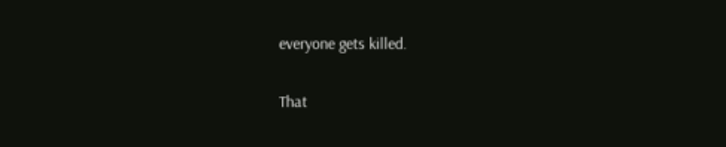everyone gets killed.

That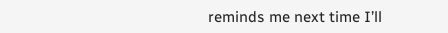reminds me next time I’ll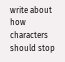write about how characters should stop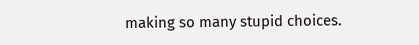making so many stupid choices.